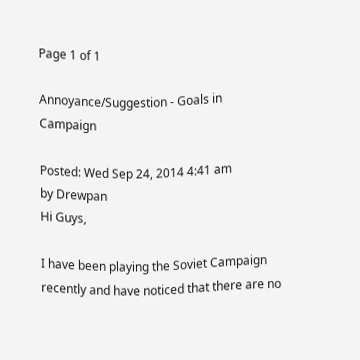Page 1 of 1

Annoyance/Suggestion - Goals in Campaign

Posted: Wed Sep 24, 2014 4:41 am
by Drewpan
Hi Guys,

I have been playing the Soviet Campaign recently and have noticed that there are no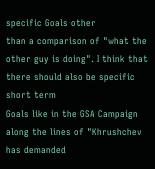specific Goals other
than a comparison of "what the other guy is doing". I think that there should also be specific short term
Goals like in the GSA Campaign along the lines of "Khrushchev has demanded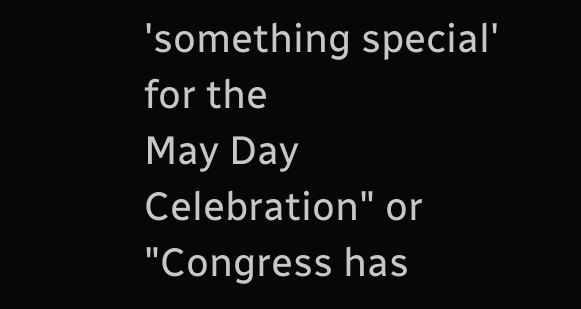'something special' for the
May Day Celebration" or "Congress has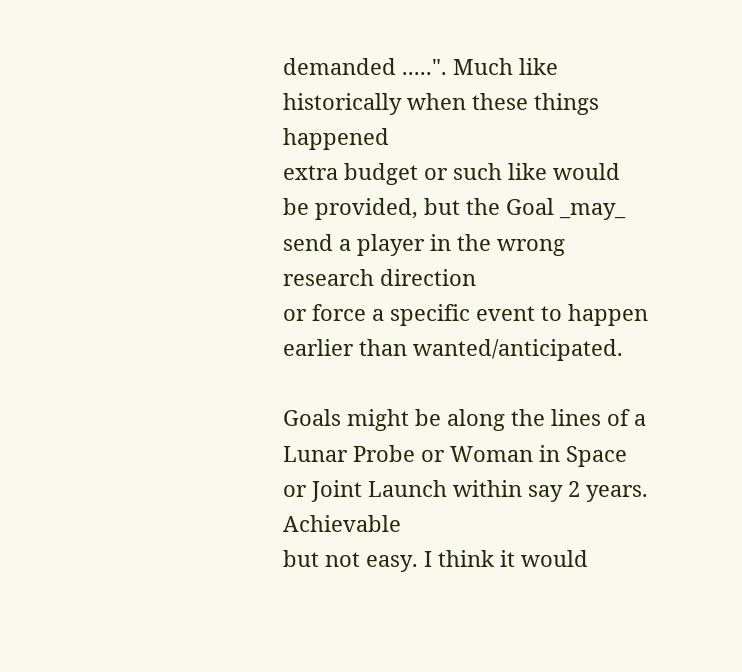demanded .....". Much like historically when these things happened
extra budget or such like would be provided, but the Goal _may_ send a player in the wrong research direction
or force a specific event to happen earlier than wanted/anticipated.

Goals might be along the lines of a Lunar Probe or Woman in Space or Joint Launch within say 2 years. Achievable
but not easy. I think it would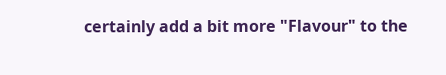certainly add a bit more "Flavour" to the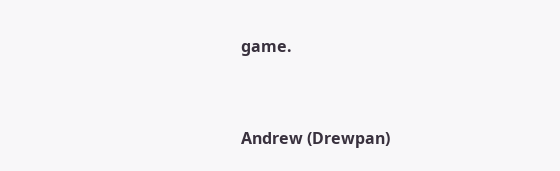game.


Andrew (Drewpan)